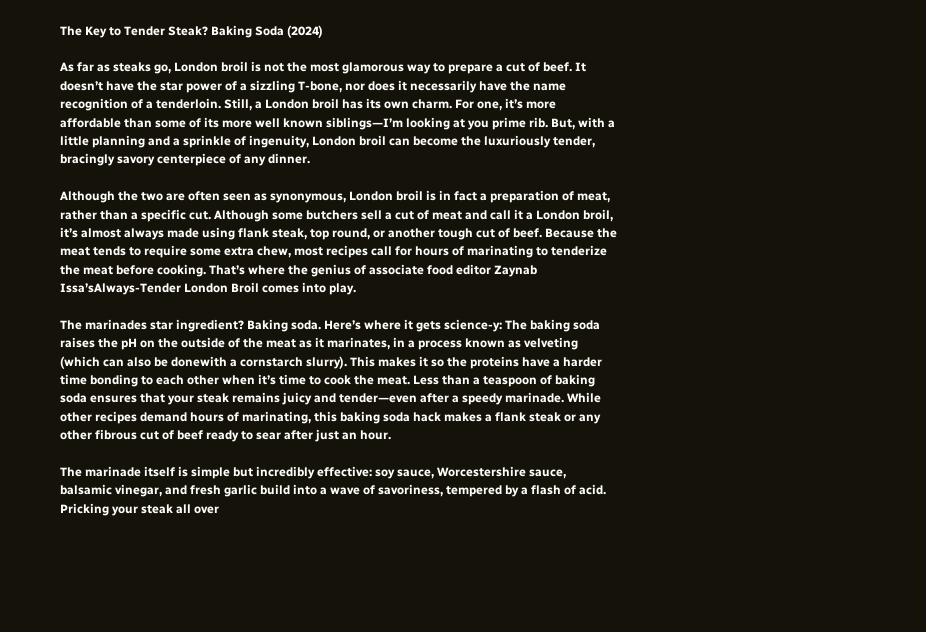The Key to Tender Steak? Baking Soda (2024)

As far as steaks go, London broil is not the most glamorous way to prepare a cut of beef. It doesn’t have the star power of a sizzling T-bone, nor does it necessarily have the name recognition of a tenderloin. Still, a London broil has its own charm. For one, it’s more affordable than some of its more well known siblings—I’m looking at you prime rib. But, with a little planning and a sprinkle of ingenuity, London broil can become the luxuriously tender, bracingly savory centerpiece of any dinner.

Although the two are often seen as synonymous, London broil is in fact a preparation of meat, rather than a specific cut. Although some butchers sell a cut of meat and call it a London broil, it’s almost always made using flank steak, top round, or another tough cut of beef. Because the meat tends to require some extra chew, most recipes call for hours of marinating to tenderize the meat before cooking. That’s where the genius of associate food editor Zaynab Issa’sAlways-Tender London Broil comes into play.

The marinades star ingredient? Baking soda. Here’s where it gets science-y: The baking soda raises the pH on the outside of the meat as it marinates, in a process known as velveting (which can also be donewith a cornstarch slurry). This makes it so the proteins have a harder time bonding to each other when it’s time to cook the meat. Less than a teaspoon of baking soda ensures that your steak remains juicy and tender—even after a speedy marinade. While other recipes demand hours of marinating, this baking soda hack makes a flank steak or any other fibrous cut of beef ready to sear after just an hour.

The marinade itself is simple but incredibly effective: soy sauce, Worcestershire sauce, balsamic vinegar, and fresh garlic build into a wave of savoriness, tempered by a flash of acid. Pricking your steak all over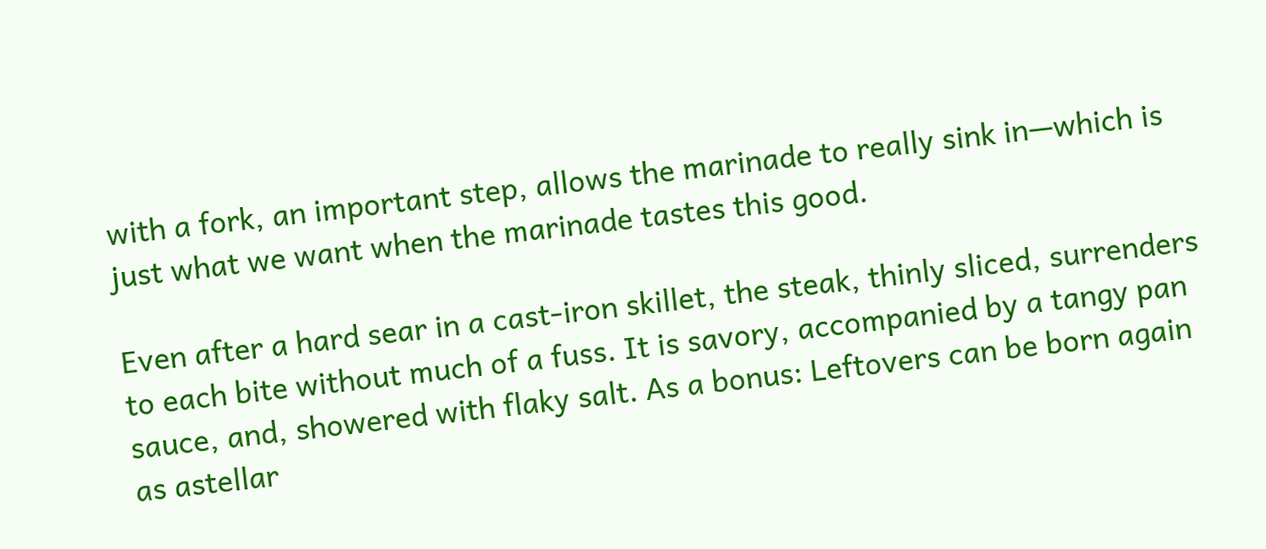with a fork, an important step, allows the marinade to really sink in—which is just what we want when the marinade tastes this good.

Even after a hard sear in a cast-iron skillet, the steak, thinly sliced, surrenders to each bite without much of a fuss. It is savory, accompanied by a tangy pan sauce, and, showered with flaky salt. As a bonus: Leftovers can be born again as astellar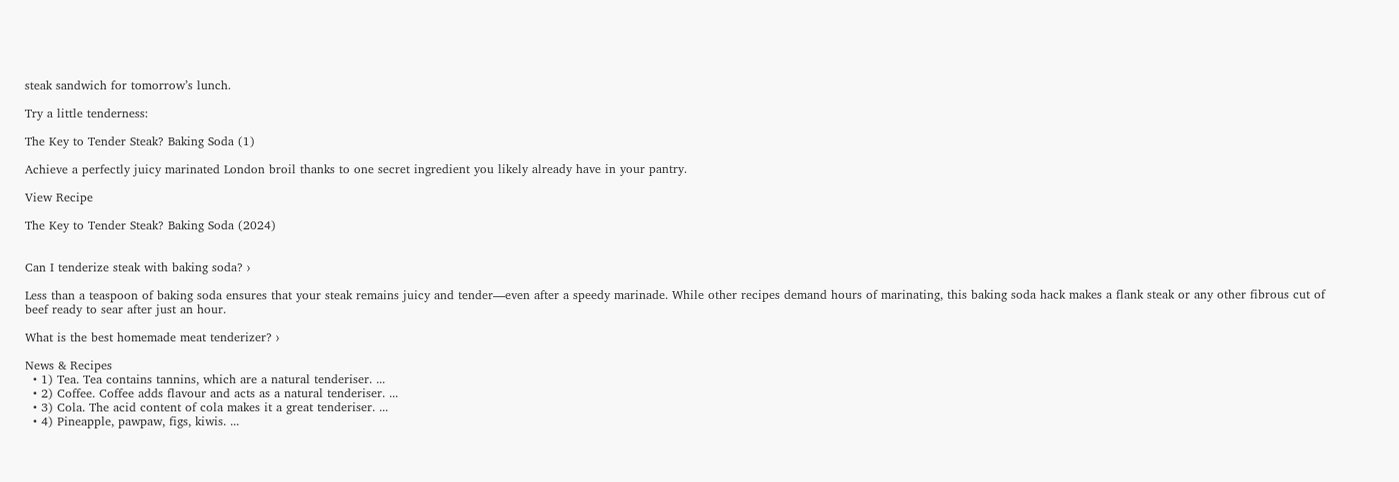steak sandwich for tomorrow’s lunch.

Try a little tenderness:

The Key to Tender Steak? Baking Soda (1)

Achieve a perfectly juicy marinated London broil thanks to one secret ingredient you likely already have in your pantry.

View Recipe

The Key to Tender Steak? Baking Soda (2024)


Can I tenderize steak with baking soda? ›

Less than a teaspoon of baking soda ensures that your steak remains juicy and tender—even after a speedy marinade. While other recipes demand hours of marinating, this baking soda hack makes a flank steak or any other fibrous cut of beef ready to sear after just an hour.

What is the best homemade meat tenderizer? ›

News & Recipes
  • 1) Tea. Tea contains tannins, which are a natural tenderiser. ...
  • 2) Coffee. Coffee adds flavour and acts as a natural tenderiser. ...
  • 3) Cola. The acid content of cola makes it a great tenderiser. ...
  • 4) Pineapple, pawpaw, figs, kiwis. ...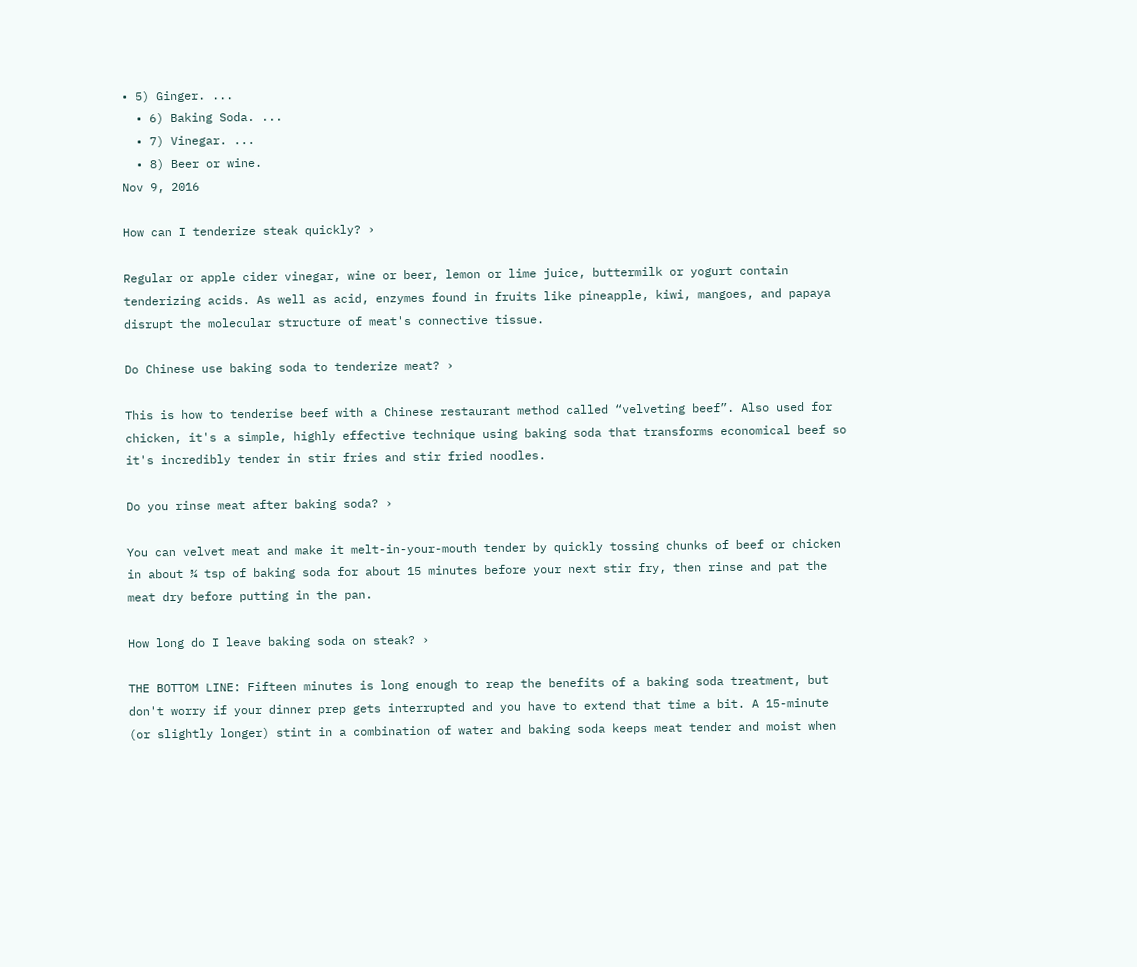• 5) Ginger. ...
  • 6) Baking Soda. ...
  • 7) Vinegar. ...
  • 8) Beer or wine.
Nov 9, 2016

How can I tenderize steak quickly? ›

Regular or apple cider vinegar, wine or beer, lemon or lime juice, buttermilk or yogurt contain tenderizing acids. As well as acid, enzymes found in fruits like pineapple, kiwi, mangoes, and papaya disrupt the molecular structure of meat's connective tissue.

Do Chinese use baking soda to tenderize meat? ›

This is how to tenderise beef with a Chinese restaurant method called “velveting beef”. Also used for chicken, it's a simple, highly effective technique using baking soda that transforms economical beef so it's incredibly tender in stir fries and stir fried noodles.

Do you rinse meat after baking soda? ›

You can velvet meat and make it melt-in-your-mouth tender by quickly tossing chunks of beef or chicken in about ¾ tsp of baking soda for about 15 minutes before your next stir fry, then rinse and pat the meat dry before putting in the pan.

How long do I leave baking soda on steak? ›

THE BOTTOM LINE: Fifteen minutes is long enough to reap the benefits of a baking soda treatment, but don't worry if your dinner prep gets interrupted and you have to extend that time a bit. A 15-minute (or slightly longer) stint in a combination of water and baking soda keeps meat tender and moist when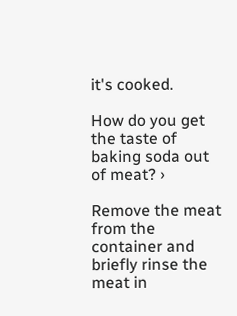it's cooked.

How do you get the taste of baking soda out of meat? ›

Remove the meat from the container and briefly rinse the meat in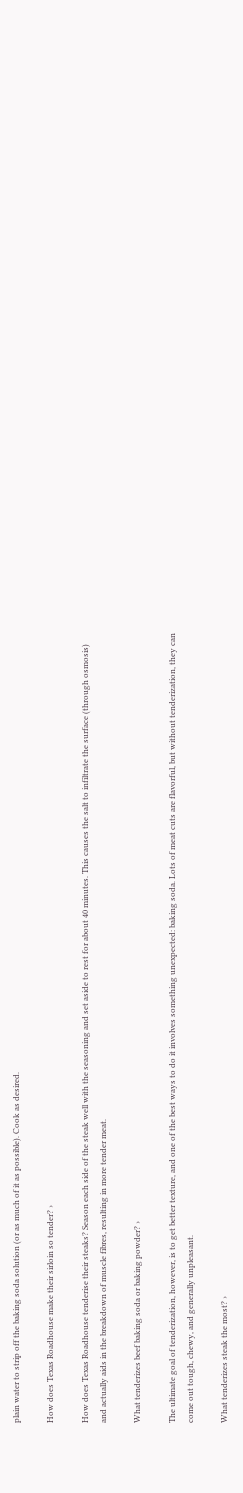plain water to strip off the baking soda solution (or as much of it as possible). Cook as desired.

How does Texas Roadhouse make their sirloin so tender? ›

How does Texas Roadhouse tenderise their steaks? Season each side of the steak well with the seasoning and set aside to rest for about 40 minutes. This causes the salt to infiltrate the surface (through osmosis) and actually aids in the breakdown of muscle fibres, resulting in more tender meat.

What tenderizes beef baking soda or baking powder? ›

The ultimate goal of tenderization, however, is to get better texture, and one of the best ways to do it involves something unexpected: baking soda. Lots of meat cuts are flavorful, but without tenderization, they can come out tough, chewy, and generally unpleasant.

What tenderizes steak the most? ›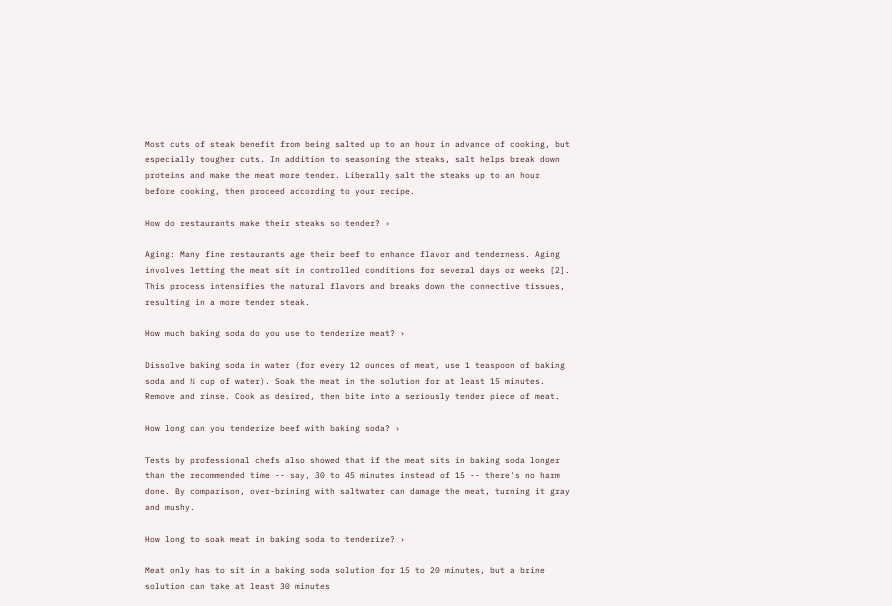Most cuts of steak benefit from being salted up to an hour in advance of cooking, but especially tougher cuts. In addition to seasoning the steaks, salt helps break down proteins and make the meat more tender. Liberally salt the steaks up to an hour before cooking, then proceed according to your recipe.

How do restaurants make their steaks so tender? ›

Aging: Many fine restaurants age their beef to enhance flavor and tenderness. Aging involves letting the meat sit in controlled conditions for several days or weeks [2]. This process intensifies the natural flavors and breaks down the connective tissues, resulting in a more tender steak.

How much baking soda do you use to tenderize meat? ›

Dissolve baking soda in water (for every 12 ounces of meat, use 1 teaspoon of baking soda and ½ cup of water). Soak the meat in the solution for at least 15 minutes. Remove and rinse. Cook as desired, then bite into a seriously tender piece of meat.

How long can you tenderize beef with baking soda? ›

Tests by professional chefs also showed that if the meat sits in baking soda longer than the recommended time -- say, 30 to 45 minutes instead of 15 -- there's no harm done. By comparison, over-brining with saltwater can damage the meat, turning it gray and mushy.

How long to soak meat in baking soda to tenderize? ›

Meat only has to sit in a baking soda solution for 15 to 20 minutes, but a brine solution can take at least 30 minutes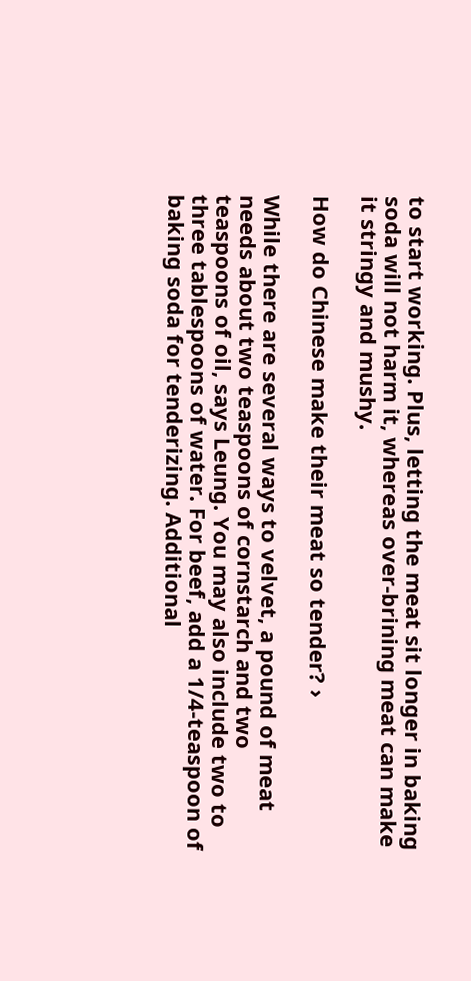to start working. Plus, letting the meat sit longer in baking soda will not harm it, whereas over-brining meat can make it stringy and mushy.

How do Chinese make their meat so tender? ›

While there are several ways to velvet, a pound of meat needs about two teaspoons of cornstarch and two teaspoons of oil, says Leung. You may also include two to three tablespoons of water. For beef, add a 1/4-teaspoon of baking soda for tenderizing. Additional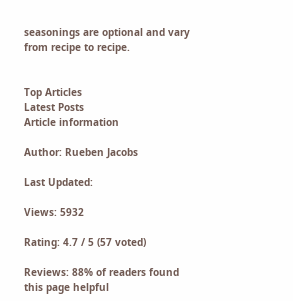seasonings are optional and vary from recipe to recipe.


Top Articles
Latest Posts
Article information

Author: Rueben Jacobs

Last Updated:

Views: 5932

Rating: 4.7 / 5 (57 voted)

Reviews: 88% of readers found this page helpful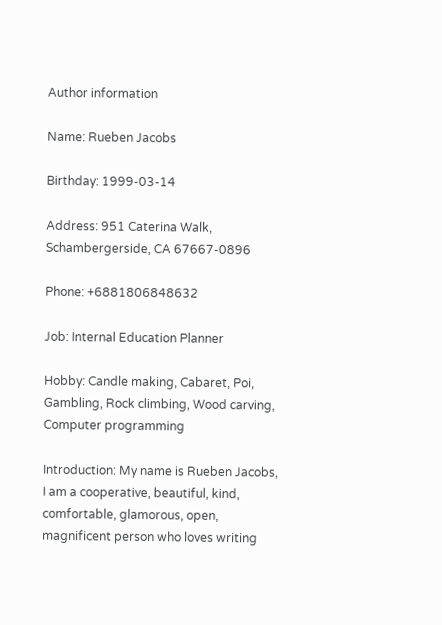Author information

Name: Rueben Jacobs

Birthday: 1999-03-14

Address: 951 Caterina Walk, Schambergerside, CA 67667-0896

Phone: +6881806848632

Job: Internal Education Planner

Hobby: Candle making, Cabaret, Poi, Gambling, Rock climbing, Wood carving, Computer programming

Introduction: My name is Rueben Jacobs, I am a cooperative, beautiful, kind, comfortable, glamorous, open, magnificent person who loves writing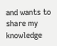and wants to share my knowledge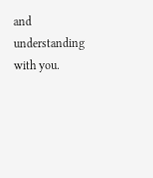and understanding with you.